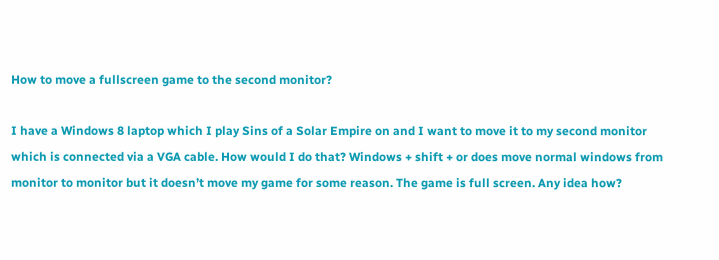How to move a fullscreen game to the second monitor?

I have a Windows 8 laptop which I play Sins of a Solar Empire on and I want to move it to my second monitor which is connected via a VGA cable. How would I do that? Windows + shift + or does move normal windows from monitor to monitor but it doesn’t move my game for some reason. The game is full screen. Any idea how?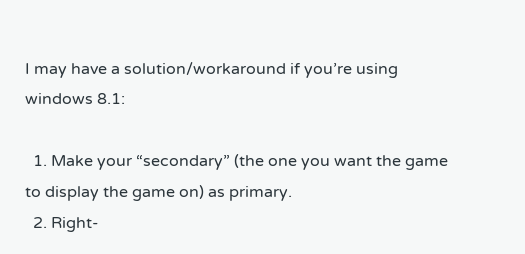I may have a solution/workaround if you’re using windows 8.1:

  1. Make your “secondary” (the one you want the game to display the game on) as primary.
  2. Right-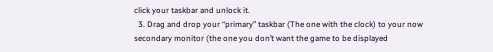click your taskbar and unlock it.
  3. Drag and drop your “primary” taskbar (The one with the clock) to your now secondary monitor (the one you don’t want the game to be displayed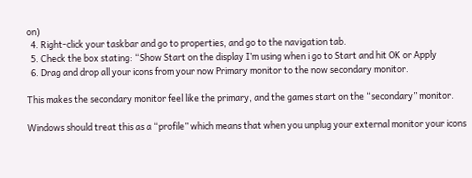on)
  4. Right-click your taskbar and go to properties, and go to the navigation tab.
  5. Check the box stating: “Show Start on the display I’m using when i go to Start and hit OK or Apply
  6. Drag and drop all your icons from your now Primary monitor to the now secondary monitor.

This makes the secondary monitor feel like the primary, and the games start on the “secondary” monitor.

Windows should treat this as a “profile” which means that when you unplug your external monitor your icons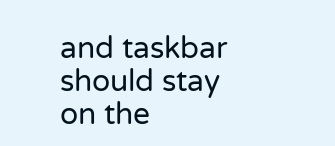and taskbar should stay on the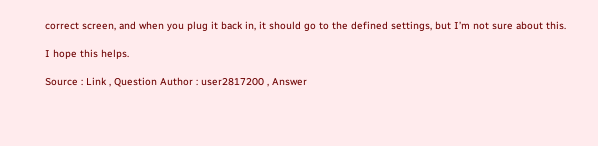correct screen, and when you plug it back in, it should go to the defined settings, but I’m not sure about this.

I hope this helps.

Source : Link , Question Author : user2817200 , Answer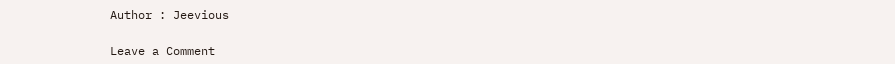Author : Jeevious

Leave a Comment